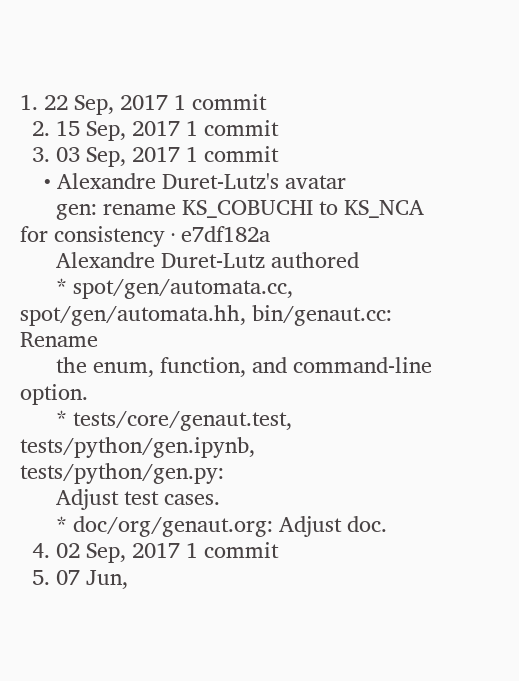1. 22 Sep, 2017 1 commit
  2. 15 Sep, 2017 1 commit
  3. 03 Sep, 2017 1 commit
    • Alexandre Duret-Lutz's avatar
      gen: rename KS_COBUCHI to KS_NCA for consistency · e7df182a
      Alexandre Duret-Lutz authored
      * spot/gen/automata.cc, spot/gen/automata.hh, bin/genaut.cc: Rename
      the enum, function, and command-line option.
      * tests/core/genaut.test, tests/python/gen.ipynb, tests/python/gen.py:
      Adjust test cases.
      * doc/org/genaut.org: Adjust doc.
  4. 02 Sep, 2017 1 commit
  5. 07 Jun,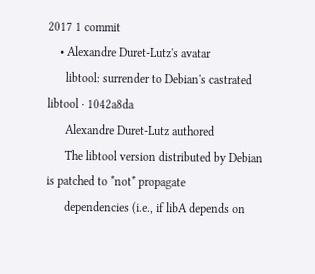2017 1 commit
    • Alexandre Duret-Lutz's avatar
      libtool: surrender to Debian's castrated libtool · 1042a8da
      Alexandre Duret-Lutz authored
      The libtool version distributed by Debian is patched to *not* propagate
      dependencies (i.e., if libA depends on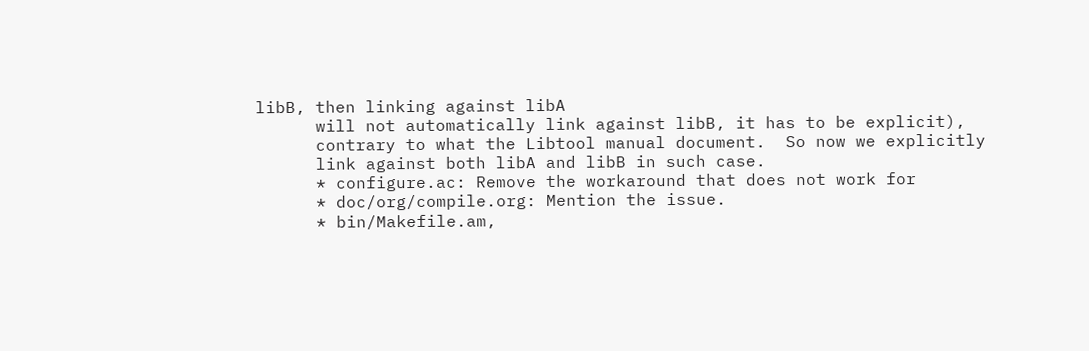libB, then linking against libA
      will not automatically link against libB, it has to be explicit),
      contrary to what the Libtool manual document.  So now we explicitly
      link against both libA and libB in such case.
      * configure.ac: Remove the workaround that does not work for
      * doc/org/compile.org: Mention the issue.
      * bin/Makefile.am,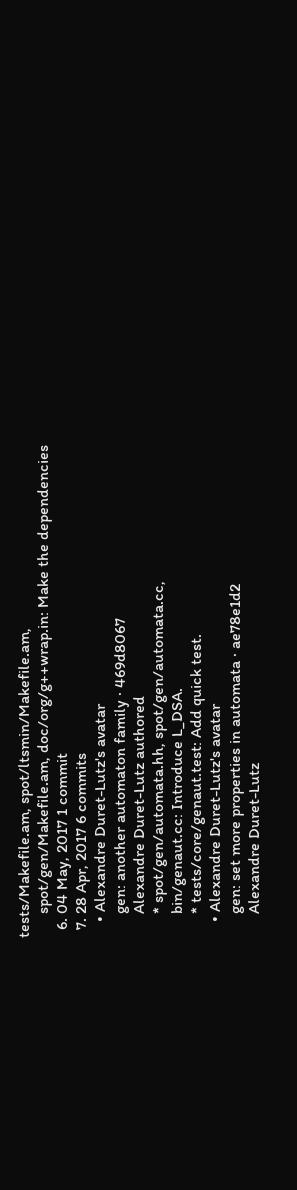tests/Makefile.am, spot/ltsmin/Makefile.am,
      spot/gen/Makefile.am, doc/org/g++wrap.in: Make the dependencies
  6. 04 May, 2017 1 commit
  7. 28 Apr, 2017 6 commits
    • Alexandre Duret-Lutz's avatar
      gen: another automaton family · 469d8067
      Alexandre Duret-Lutz authored
      * spot/gen/automata.hh, spot/gen/automata.cc,
      bin/genaut.cc: Introduce L_DSA.
      * tests/core/genaut.test: Add quick test.
    • Alexandre Duret-Lutz's avatar
      gen: set more properties in automata · ae78e1d2
      Alexandre Duret-Lutz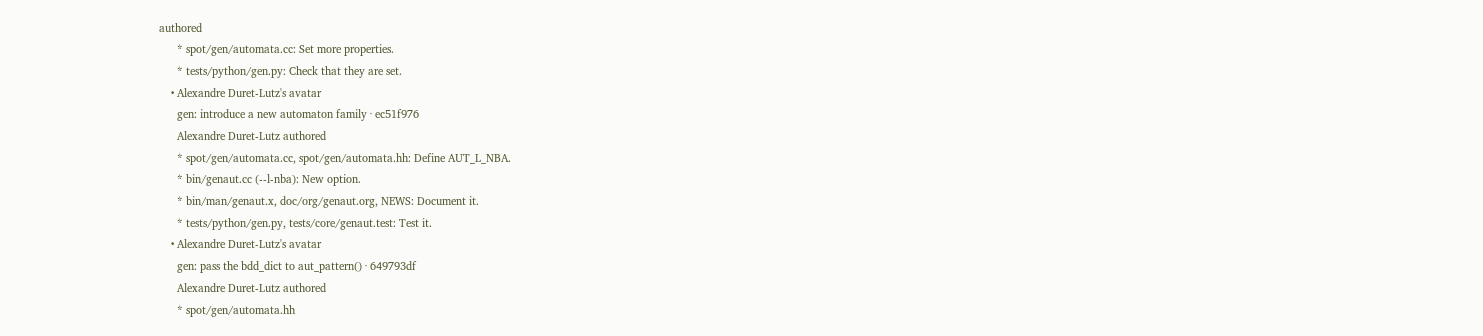authored
      * spot/gen/automata.cc: Set more properties.
      * tests/python/gen.py: Check that they are set.
    • Alexandre Duret-Lutz's avatar
      gen: introduce a new automaton family · ec51f976
      Alexandre Duret-Lutz authored
      * spot/gen/automata.cc, spot/gen/automata.hh: Define AUT_L_NBA.
      * bin/genaut.cc (--l-nba): New option.
      * bin/man/genaut.x, doc/org/genaut.org, NEWS: Document it.
      * tests/python/gen.py, tests/core/genaut.test: Test it.
    • Alexandre Duret-Lutz's avatar
      gen: pass the bdd_dict to aut_pattern() · 649793df
      Alexandre Duret-Lutz authored
      * spot/gen/automata.hh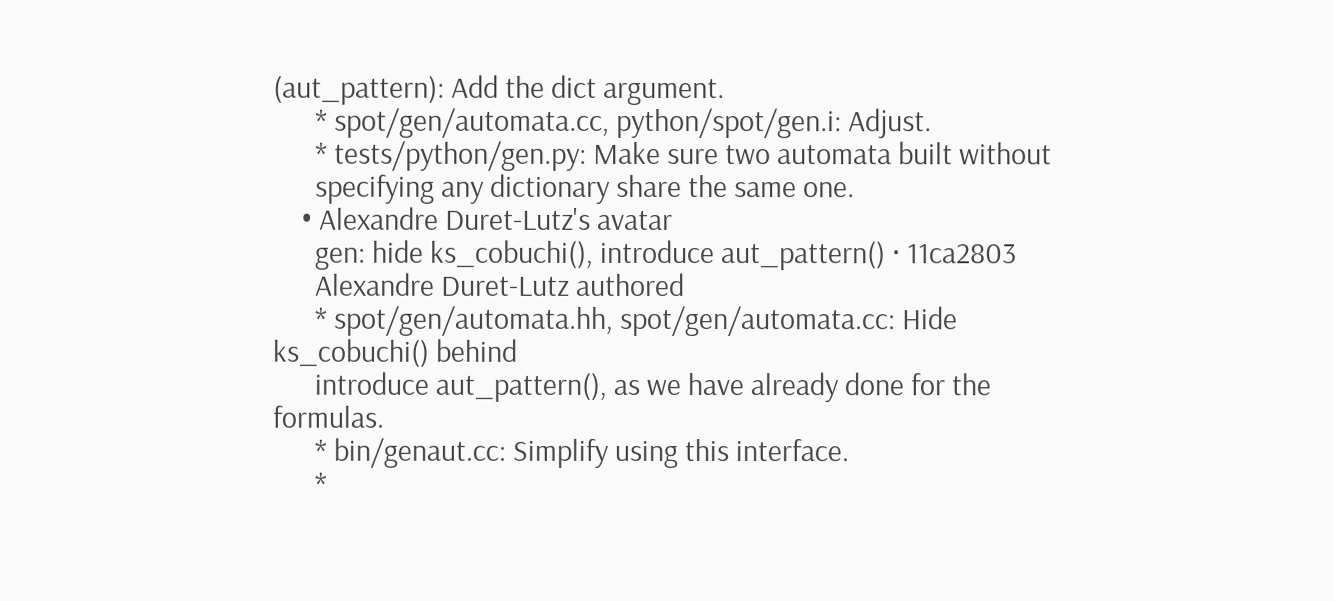(aut_pattern): Add the dict argument.
      * spot/gen/automata.cc, python/spot/gen.i: Adjust.
      * tests/python/gen.py: Make sure two automata built without
      specifying any dictionary share the same one.
    • Alexandre Duret-Lutz's avatar
      gen: hide ks_cobuchi(), introduce aut_pattern() · 11ca2803
      Alexandre Duret-Lutz authored
      * spot/gen/automata.hh, spot/gen/automata.cc: Hide ks_cobuchi() behind
      introduce aut_pattern(), as we have already done for the formulas.
      * bin/genaut.cc: Simplify using this interface.
      *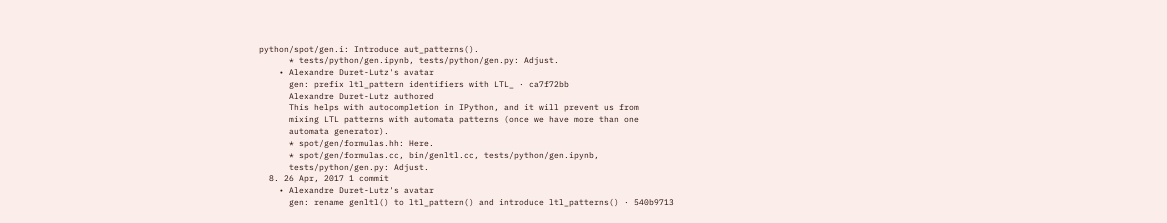python/spot/gen.i: Introduce aut_patterns().
      * tests/python/gen.ipynb, tests/python/gen.py: Adjust.
    • Alexandre Duret-Lutz's avatar
      gen: prefix ltl_pattern identifiers with LTL_ · ca7f72bb
      Alexandre Duret-Lutz authored
      This helps with autocompletion in IPython, and it will prevent us from
      mixing LTL patterns with automata patterns (once we have more than one
      automata generator).
      * spot/gen/formulas.hh: Here.
      * spot/gen/formulas.cc, bin/genltl.cc, tests/python/gen.ipynb,
      tests/python/gen.py: Adjust.
  8. 26 Apr, 2017 1 commit
    • Alexandre Duret-Lutz's avatar
      gen: rename genltl() to ltl_pattern() and introduce ltl_patterns() · 540b9713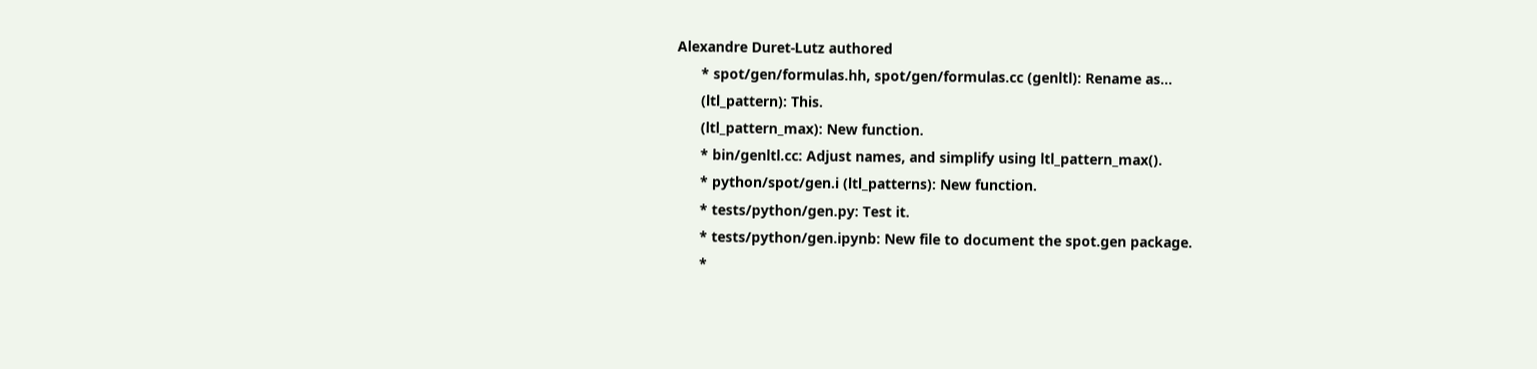Alexandre Duret-Lutz authored
      * spot/gen/formulas.hh, spot/gen/formulas.cc (genltl): Rename as...
      (ltl_pattern): This.
      (ltl_pattern_max): New function.
      * bin/genltl.cc: Adjust names, and simplify using ltl_pattern_max().
      * python/spot/gen.i (ltl_patterns): New function.
      * tests/python/gen.py: Test it.
      * tests/python/gen.ipynb: New file to document the spot.gen package.
      *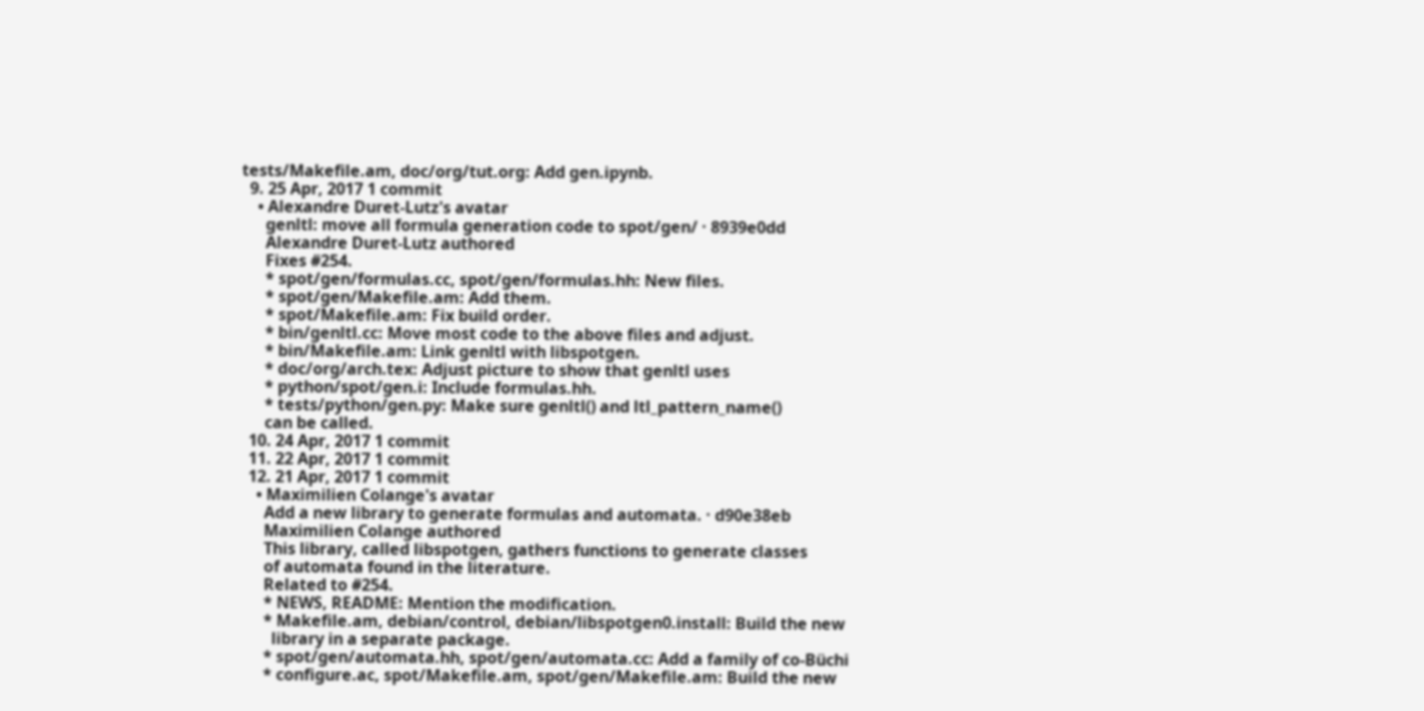tests/Makefile.am, doc/org/tut.org: Add gen.ipynb.
  9. 25 Apr, 2017 1 commit
    • Alexandre Duret-Lutz's avatar
      genltl: move all formula generation code to spot/gen/ · 8939e0dd
      Alexandre Duret-Lutz authored
      Fixes #254.
      * spot/gen/formulas.cc, spot/gen/formulas.hh: New files.
      * spot/gen/Makefile.am: Add them.
      * spot/Makefile.am: Fix build order.
      * bin/genltl.cc: Move most code to the above files and adjust.
      * bin/Makefile.am: Link genltl with libspotgen.
      * doc/org/arch.tex: Adjust picture to show that genltl uses
      * python/spot/gen.i: Include formulas.hh.
      * tests/python/gen.py: Make sure genltl() and ltl_pattern_name()
      can be called.
  10. 24 Apr, 2017 1 commit
  11. 22 Apr, 2017 1 commit
  12. 21 Apr, 2017 1 commit
    • Maximilien Colange's avatar
      Add a new library to generate formulas and automata. · d90e38eb
      Maximilien Colange authored
      This library, called libspotgen, gathers functions to generate classes
      of automata found in the literature.
      Related to #254.
      * NEWS, README: Mention the modification.
      * Makefile.am, debian/control, debian/libspotgen0.install: Build the new
        library in a separate package.
      * spot/gen/automata.hh, spot/gen/automata.cc: Add a family of co-Büchi
      * configure.ac, spot/Makefile.am, spot/gen/Makefile.am: Build the new